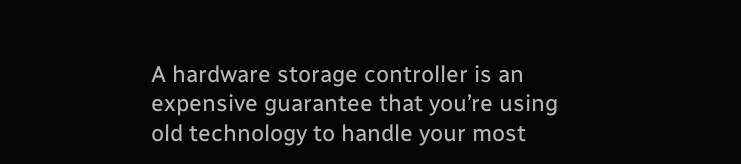A hardware storage controller is an expensive guarantee that you’re using old technology to handle your most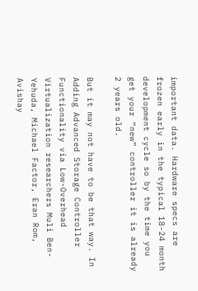important data. Hardware specs are frozen early in the typical 18-24 month development cycle so by the time you get your “new” controller it is already 2 years old.

But it may not have to be that way. In Adding Advanced Storage Controller Functionality via Low-Overhead Virtualization researchers Muli Ben-Yehuda, Michael Factor, Eran Rom, Avishay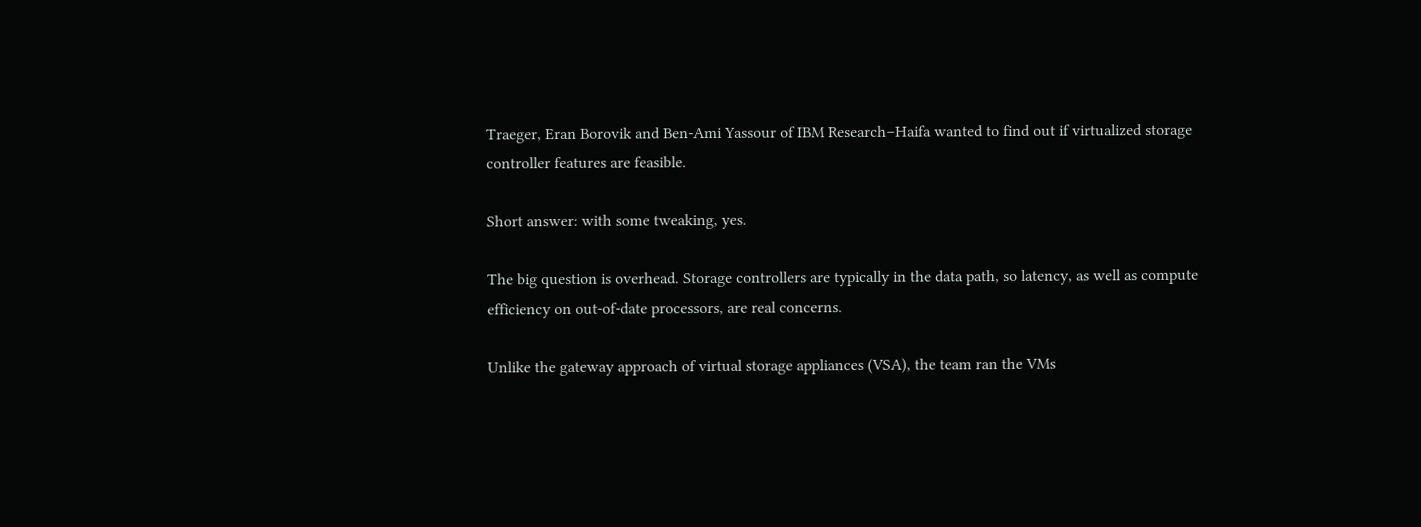Traeger, Eran Borovik and Ben-Ami Yassour of IBM Research–Haifa wanted to find out if virtualized storage controller features are feasible.

Short answer: with some tweaking, yes.

The big question is overhead. Storage controllers are typically in the data path, so latency, as well as compute efficiency on out-of-date processors, are real concerns.

Unlike the gateway approach of virtual storage appliances (VSA), the team ran the VMs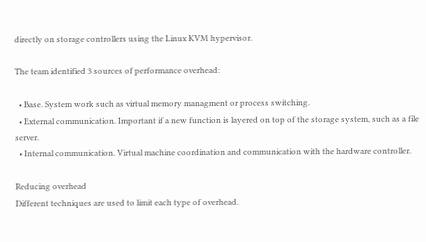directly on storage controllers using the Linux KVM hypervisor.

The team identified 3 sources of performance overhead:

  • Base. System work such as virtual memory managment or process switching.
  • External communication. Important if a new function is layered on top of the storage system, such as a file server.
  • Internal communication. Virtual machine coordination and communication with the hardware controller.

Reducing overhead
Different techniques are used to limit each type of overhead.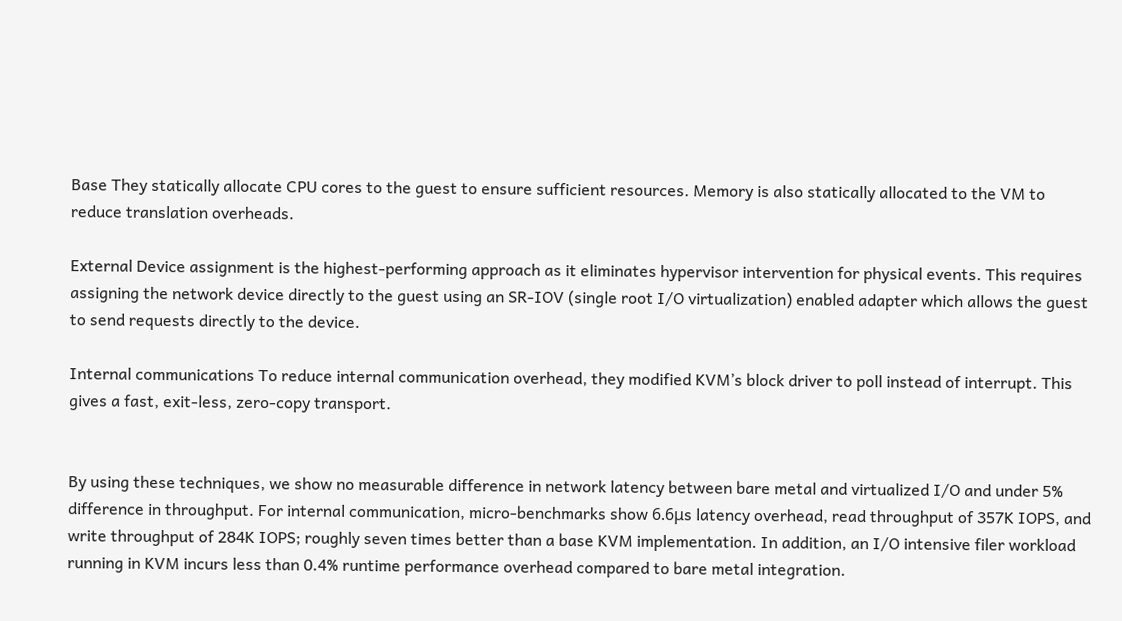Base They statically allocate CPU cores to the guest to ensure sufficient resources. Memory is also statically allocated to the VM to reduce translation overheads.

External Device assignment is the highest-performing approach as it eliminates hypervisor intervention for physical events. This requires assigning the network device directly to the guest using an SR-IOV (single root I/O virtualization) enabled adapter which allows the guest to send requests directly to the device.

Internal communications To reduce internal communication overhead, they modified KVM’s block driver to poll instead of interrupt. This gives a fast, exit-less, zero-copy transport.


By using these techniques, we show no measurable difference in network latency between bare metal and virtualized I/O and under 5% difference in throughput. For internal communication, micro-benchmarks show 6.6μs latency overhead, read throughput of 357K IOPS, and write throughput of 284K IOPS; roughly seven times better than a base KVM implementation. In addition, an I/O intensive filer workload running in KVM incurs less than 0.4% runtime performance overhead compared to bare metal integration.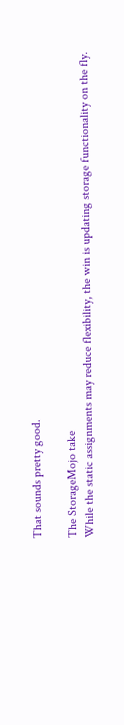That sounds pretty good.

The StorageMojo take
While the static assignments may reduce flexibility, the win is updating storage functionality on the fly.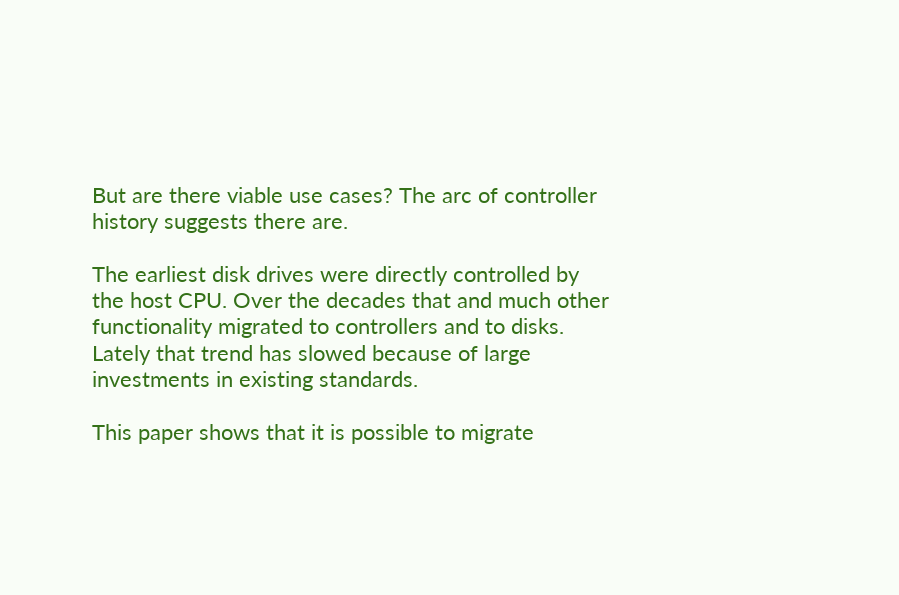But are there viable use cases? The arc of controller history suggests there are.

The earliest disk drives were directly controlled by the host CPU. Over the decades that and much other functionality migrated to controllers and to disks. Lately that trend has slowed because of large investments in existing standards.

This paper shows that it is possible to migrate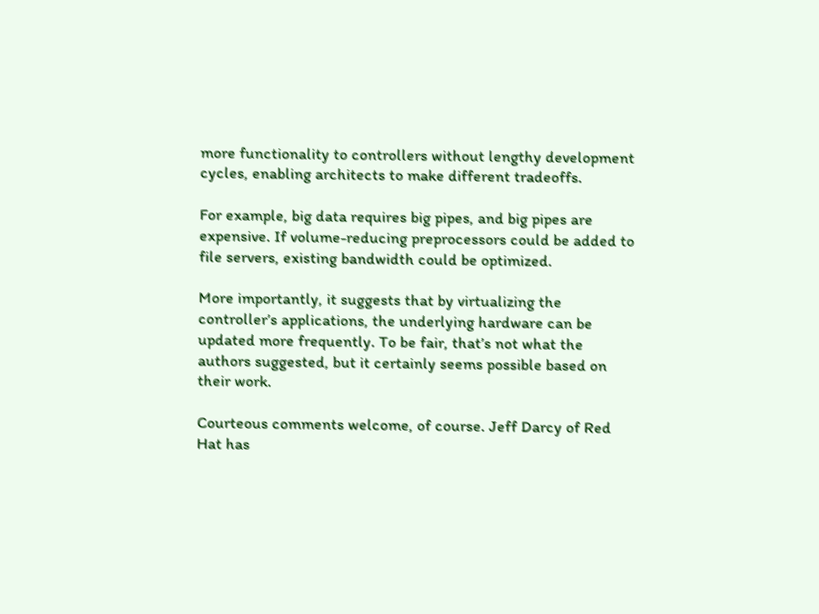more functionality to controllers without lengthy development cycles, enabling architects to make different tradeoffs.

For example, big data requires big pipes, and big pipes are expensive. If volume-reducing preprocessors could be added to file servers, existing bandwidth could be optimized.

More importantly, it suggests that by virtualizing the controller’s applications, the underlying hardware can be updated more frequently. To be fair, that’s not what the authors suggested, but it certainly seems possible based on their work.

Courteous comments welcome, of course. Jeff Darcy of Red Hat has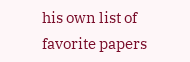his own list of favorite papers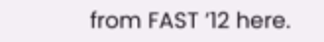from FAST ’12 here.